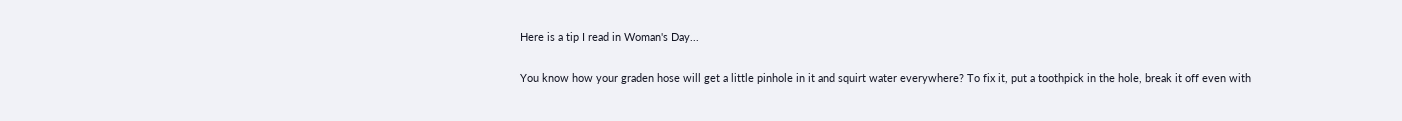Here is a tip I read in Woman's Day...

You know how your graden hose will get a little pinhole in it and squirt water everywhere? To fix it, put a toothpick in the hole, break it off even with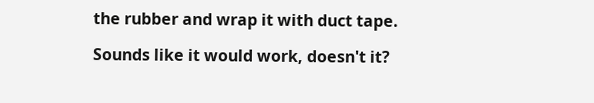the rubber and wrap it with duct tape.

Sounds like it would work, doesn't it?